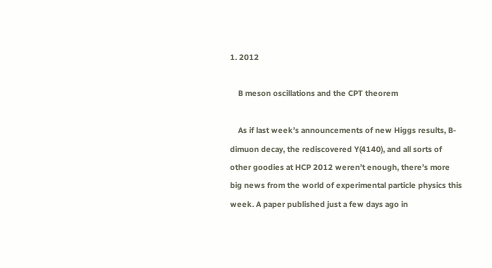1. 2012

    B meson oscillations and the CPT theorem

    As if last week’s announcements of new Higgs results, B-dimuon decay, the rediscovered Y(4140), and all sorts of other goodies at HCP 2012 weren’t enough, there’s more big news from the world of experimental particle physics this week. A paper published just a few days ago in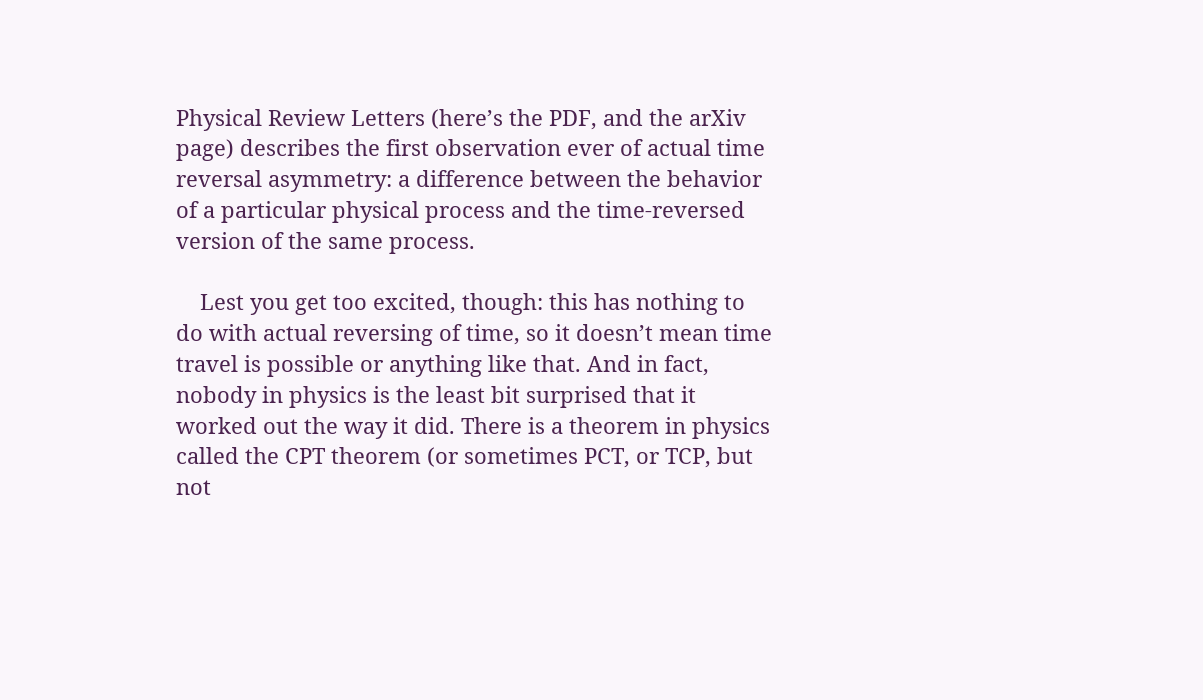Physical Review Letters (here’s the PDF, and the arXiv page) describes the first observation ever of actual time reversal asymmetry: a difference between the behavior of a particular physical process and the time-reversed version of the same process.

    Lest you get too excited, though: this has nothing to do with actual reversing of time, so it doesn’t mean time travel is possible or anything like that. And in fact, nobody in physics is the least bit surprised that it worked out the way it did. There is a theorem in physics called the CPT theorem (or sometimes PCT, or TCP, but not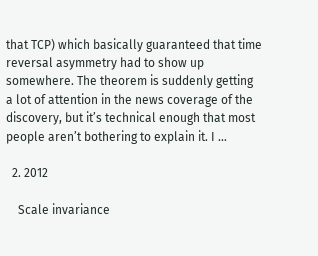that TCP) which basically guaranteed that time reversal asymmetry had to show up somewhere. The theorem is suddenly getting a lot of attention in the news coverage of the discovery, but it’s technical enough that most people aren’t bothering to explain it. I …

  2. 2012

    Scale invariance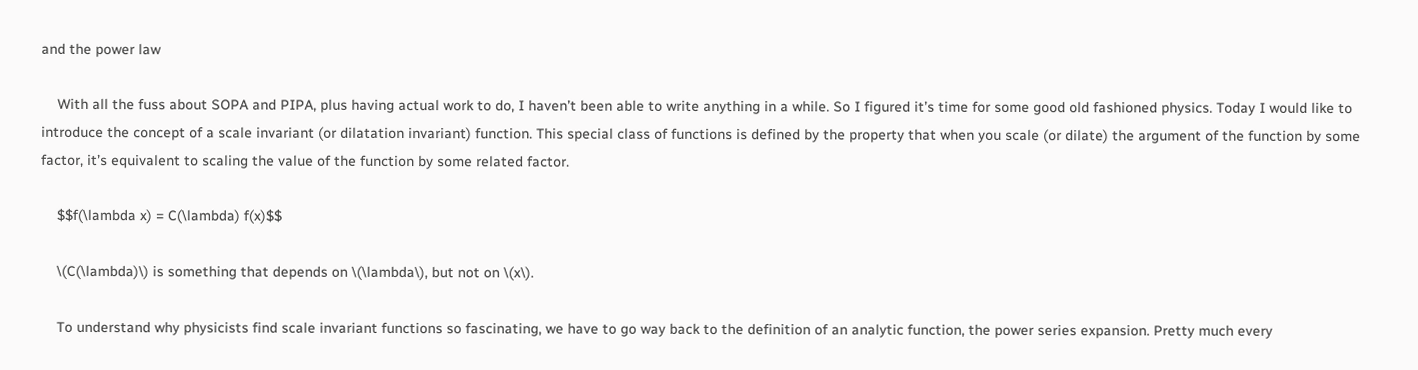and the power law

    With all the fuss about SOPA and PIPA, plus having actual work to do, I haven’t been able to write anything in a while. So I figured it’s time for some good old fashioned physics. Today I would like to introduce the concept of a scale invariant (or dilatation invariant) function. This special class of functions is defined by the property that when you scale (or dilate) the argument of the function by some factor, it’s equivalent to scaling the value of the function by some related factor.

    $$f(\lambda x) = C(\lambda) f(x)$$

    \(C(\lambda)\) is something that depends on \(\lambda\), but not on \(x\).

    To understand why physicists find scale invariant functions so fascinating, we have to go way back to the definition of an analytic function, the power series expansion. Pretty much every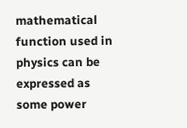mathematical function used in physics can be expressed as some power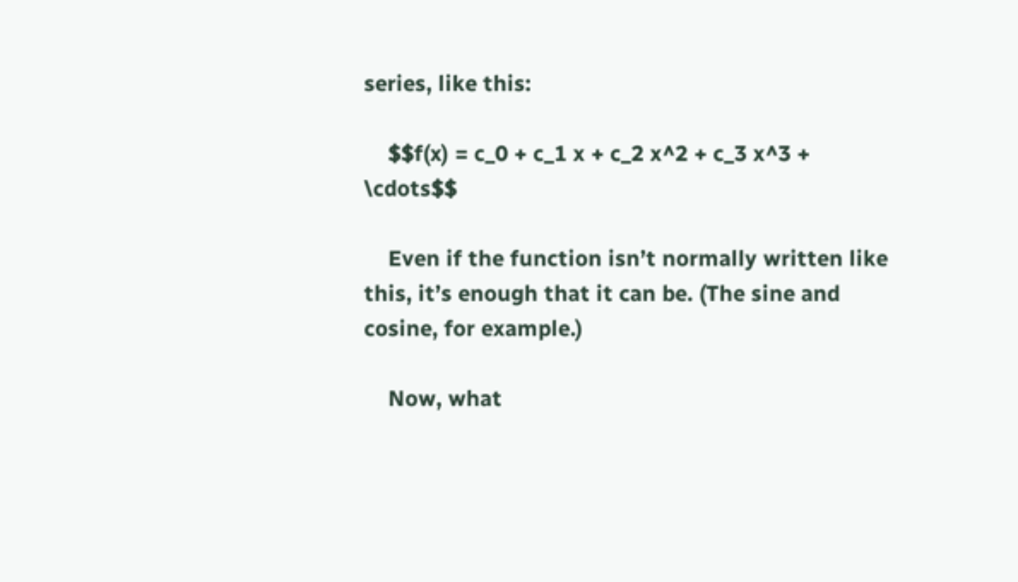series, like this:

    $$f(x) = c_0 + c_1 x + c_2 x^2 + c_3 x^3 + \cdots$$

    Even if the function isn’t normally written like this, it’s enough that it can be. (The sine and cosine, for example.)

    Now, what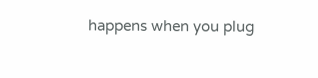happens when you plug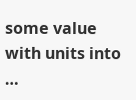some value with units into …